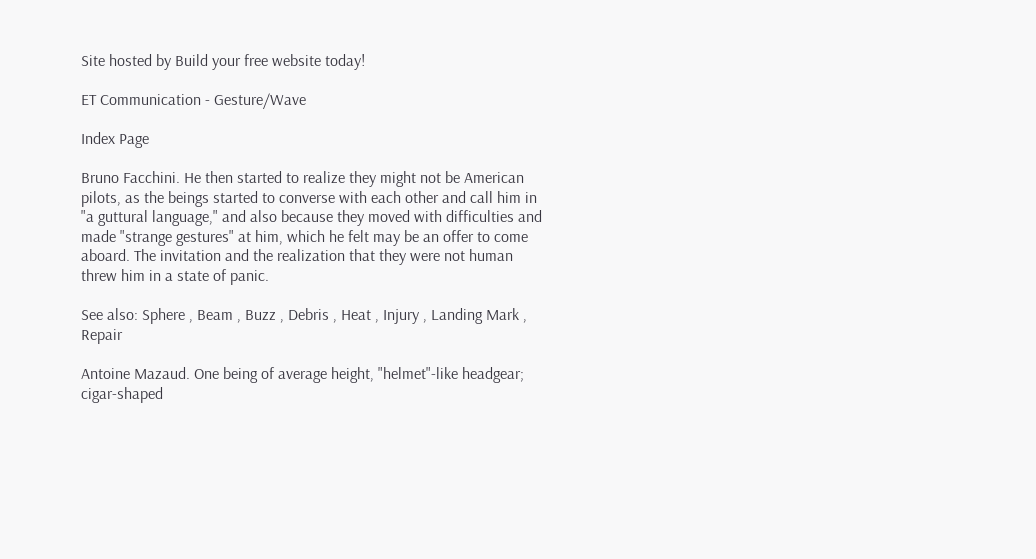Site hosted by Build your free website today!

ET Communication - Gesture/Wave

Index Page

Bruno Facchini. He then started to realize they might not be American pilots, as the beings started to converse with each other and call him in "a guttural language," and also because they moved with difficulties and made "strange gestures" at him, which he felt may be an offer to come aboard. The invitation and the realization that they were not human threw him in a state of panic.

See also: Sphere , Beam , Buzz , Debris , Heat , Injury , Landing Mark , Repair

Antoine Mazaud. One being of average height, "helmet"-like headgear; cigar-shaped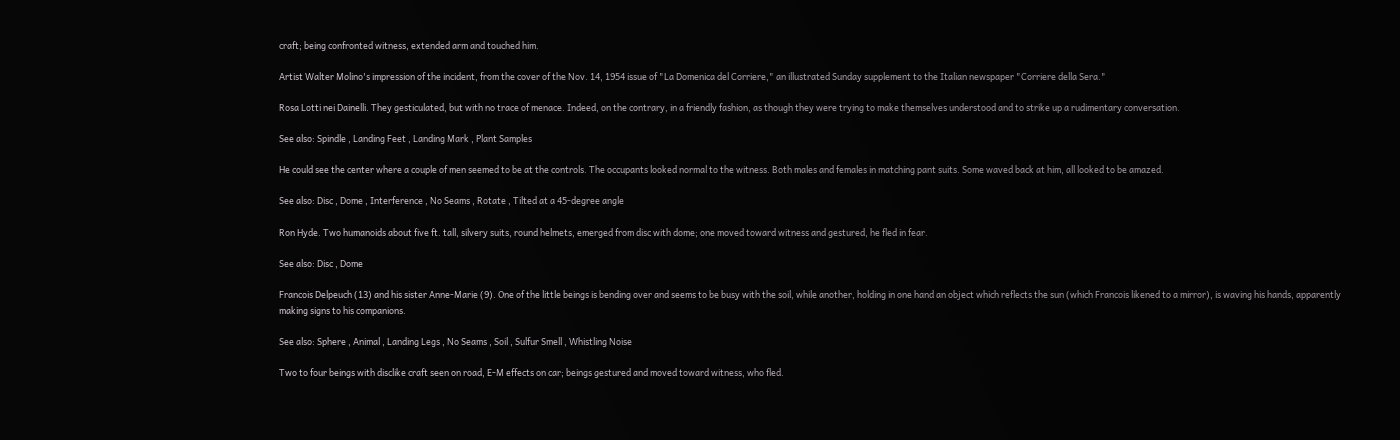craft; being confronted witness, extended arm and touched him.

Artist Walter Molino's impression of the incident, from the cover of the Nov. 14, 1954 issue of "La Domenica del Corriere," an illustrated Sunday supplement to the Italian newspaper "Corriere della Sera."

Rosa Lotti nei Dainelli. They gesticulated, but with no trace of menace. Indeed, on the contrary, in a friendly fashion, as though they were trying to make themselves understood and to strike up a rudimentary conversation.

See also: Spindle , Landing Feet , Landing Mark , Plant Samples

He could see the center where a couple of men seemed to be at the controls. The occupants looked normal to the witness. Both males and females in matching pant suits. Some waved back at him, all looked to be amazed.

See also: Disc , Dome , Interference , No Seams , Rotate , Tilted at a 45-degree angle

Ron Hyde. Two humanoids about five ft. tall, silvery suits, round helmets, emerged from disc with dome; one moved toward witness and gestured, he fled in fear.

See also: Disc , Dome

Francois Delpeuch (13) and his sister Anne-Marie (9). One of the little beings is bending over and seems to be busy with the soil, while another, holding in one hand an object which reflects the sun (which Francois likened to a mirror), is waving his hands, apparently making signs to his companions.

See also: Sphere , Animal , Landing Legs , No Seams , Soil , Sulfur Smell , Whistling Noise

Two to four beings with disclike craft seen on road, E-M effects on car; beings gestured and moved toward witness, who fled.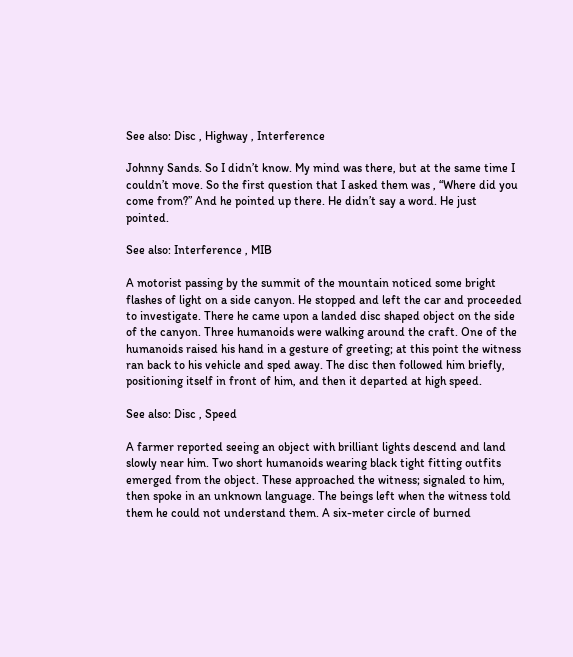See also: Disc , Highway , Interference

Johnny Sands. So I didn’t know. My mind was there, but at the same time I couldn’t move. So the first question that I asked them was , “Where did you come from?” And he pointed up there. He didn’t say a word. He just pointed.

See also: Interference , MIB

A motorist passing by the summit of the mountain noticed some bright flashes of light on a side canyon. He stopped and left the car and proceeded to investigate. There he came upon a landed disc shaped object on the side of the canyon. Three humanoids were walking around the craft. One of the humanoids raised his hand in a gesture of greeting; at this point the witness ran back to his vehicle and sped away. The disc then followed him briefly, positioning itself in front of him, and then it departed at high speed.

See also: Disc , Speed

A farmer reported seeing an object with brilliant lights descend and land slowly near him. Two short humanoids wearing black tight fitting outfits emerged from the object. These approached the witness; signaled to him, then spoke in an unknown language. The beings left when the witness told them he could not understand them. A six-meter circle of burned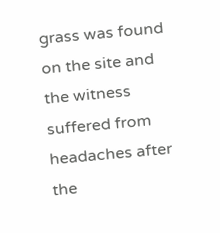grass was found on the site and the witness suffered from headaches after the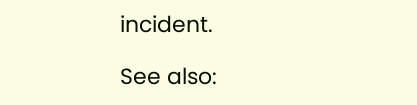incident.

See also: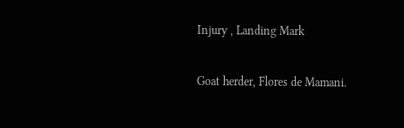Injury , Landing Mark

Goat herder, Flores de Mamani.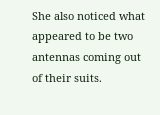She also noticed what appeared to be two antennas coming out of their suits.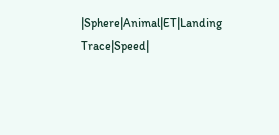|Sphere|Animal|ET|Landing Trace|Speed|